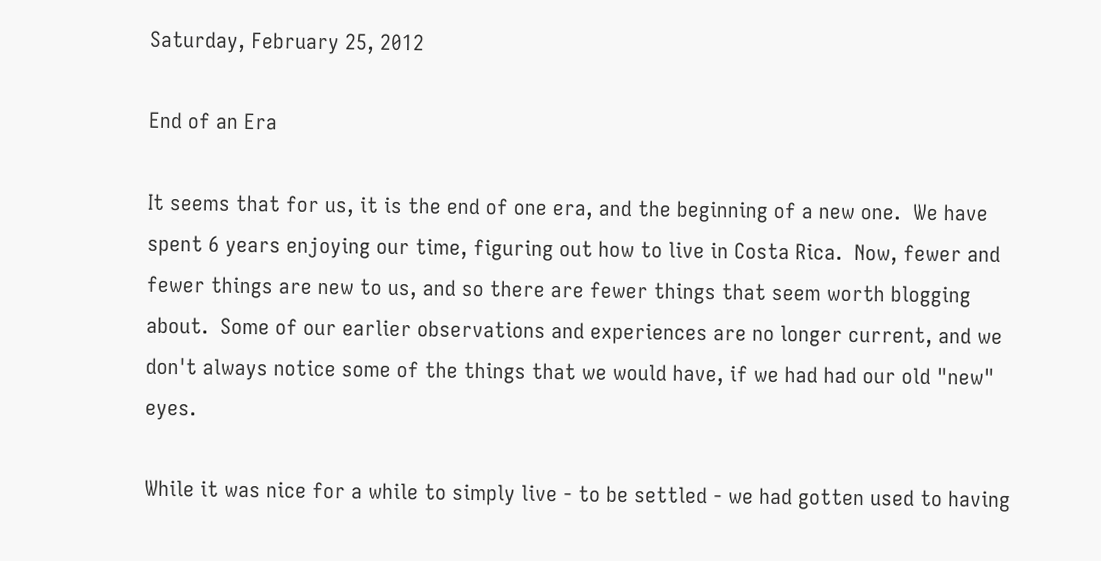Saturday, February 25, 2012

End of an Era

It seems that for us, it is the end of one era, and the beginning of a new one.  We have spent 6 years enjoying our time, figuring out how to live in Costa Rica.  Now, fewer and fewer things are new to us, and so there are fewer things that seem worth blogging about.  Some of our earlier observations and experiences are no longer current, and we don't always notice some of the things that we would have, if we had had our old "new" eyes.

While it was nice for a while to simply live - to be settled - we had gotten used to having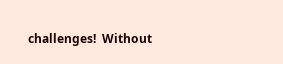challenges!  Without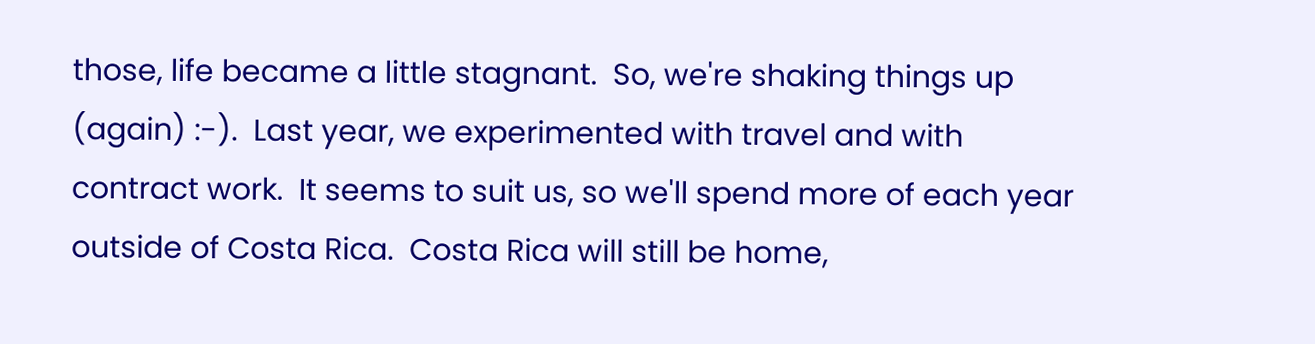those, life became a little stagnant.  So, we're shaking things up (again) :-).  Last year, we experimented with travel and with contract work.  It seems to suit us, so we'll spend more of each year outside of Costa Rica.  Costa Rica will still be home,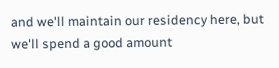and we'll maintain our residency here, but we'll spend a good amount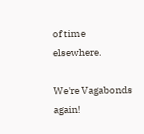of time elsewhere.

We're Vagabonds again!